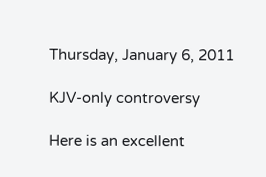Thursday, January 6, 2011

KJV-only controversy

Here is an excellent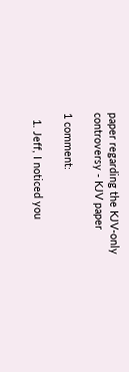paper regarding the KJV-only controversy - KJV paper

1 comment:

  1. Jeff, I noticed you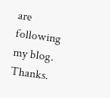are following my blog. Thanks.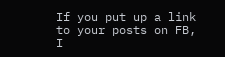If you put up a link to your posts on FB, I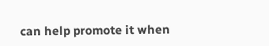can help promote it when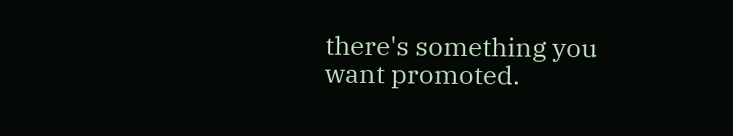there's something you want promoted.